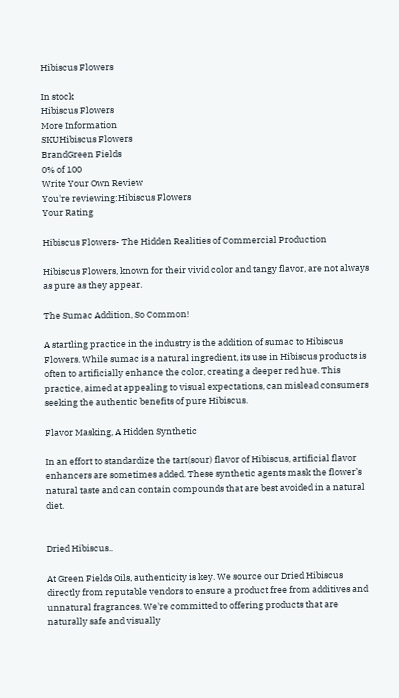Hibiscus Flowers

In stock
Hibiscus Flowers
More Information
SKUHibiscus Flowers
BrandGreen Fields
0% of 100
Write Your Own Review
You're reviewing:Hibiscus Flowers
Your Rating

Hibiscus Flowers- The Hidden Realities of Commercial Production

Hibiscus Flowers, known for their vivid color and tangy flavor, are not always as pure as they appear.

The Sumac Addition, So Common!

A startling practice in the industry is the addition of sumac to Hibiscus Flowers. While sumac is a natural ingredient, its use in Hibiscus products is often to artificially enhance the color, creating a deeper red hue. This practice, aimed at appealing to visual expectations, can mislead consumers seeking the authentic benefits of pure Hibiscus.

Flavor Masking, A Hidden Synthetic

In an effort to standardize the tart(sour) flavor of Hibiscus, artificial flavor enhancers are sometimes added. These synthetic agents mask the flower’s natural taste and can contain compounds that are best avoided in a natural diet.


Dried Hibiscus..

At Green Fields Oils, authenticity is key. We source our Dried Hibiscus directly from reputable vendors to ensure a product free from additives and unnatural fragrances. We're committed to offering products that are naturally safe and visually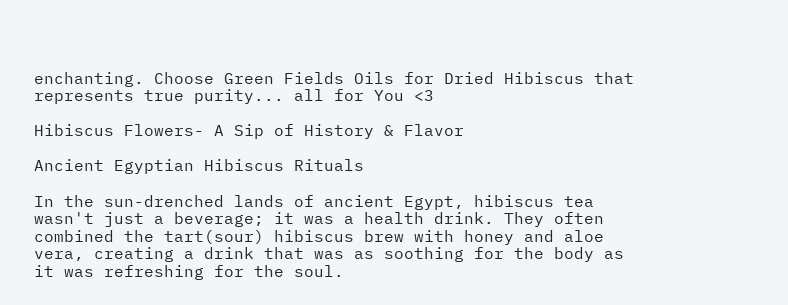enchanting. Choose Green Fields Oils for Dried Hibiscus that represents true purity... all for You <3

Hibiscus Flowers- A Sip of History & Flavor

Ancient Egyptian Hibiscus Rituals

In the sun-drenched lands of ancient Egypt, hibiscus tea wasn't just a beverage; it was a health drink. They often combined the tart(sour) hibiscus brew with honey and aloe vera, creating a drink that was as soothing for the body as it was refreshing for the soul.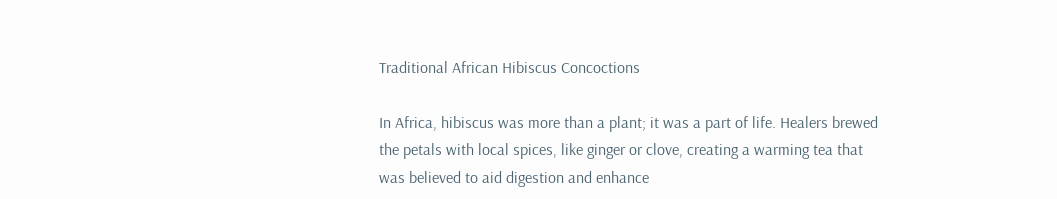Traditional African Hibiscus Concoctions

In Africa, hibiscus was more than a plant; it was a part of life. Healers brewed the petals with local spices, like ginger or clove, creating a warming tea that was believed to aid digestion and enhance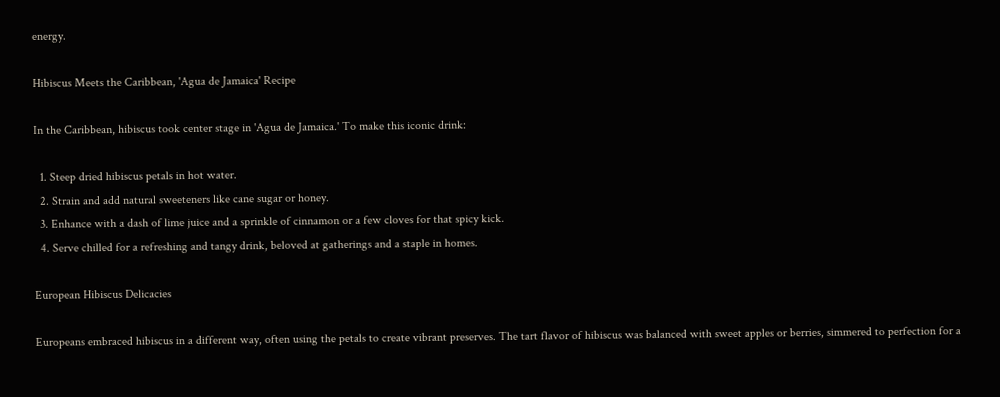energy.

Hibiscus Meets the Caribbean, 'Agua de Jamaica' Recipe

In the Caribbean, hibiscus took center stage in 'Agua de Jamaica.' To make this iconic drink:

  1. Steep dried hibiscus petals in hot water.
  2. Strain and add natural sweeteners like cane sugar or honey.
  3. Enhance with a dash of lime juice and a sprinkle of cinnamon or a few cloves for that spicy kick.
  4. Serve chilled for a refreshing and tangy drink, beloved at gatherings and a staple in homes.

European Hibiscus Delicacies

Europeans embraced hibiscus in a different way, often using the petals to create vibrant preserves. The tart flavor of hibiscus was balanced with sweet apples or berries, simmered to perfection for a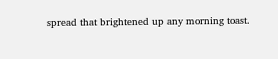spread that brightened up any morning toast.